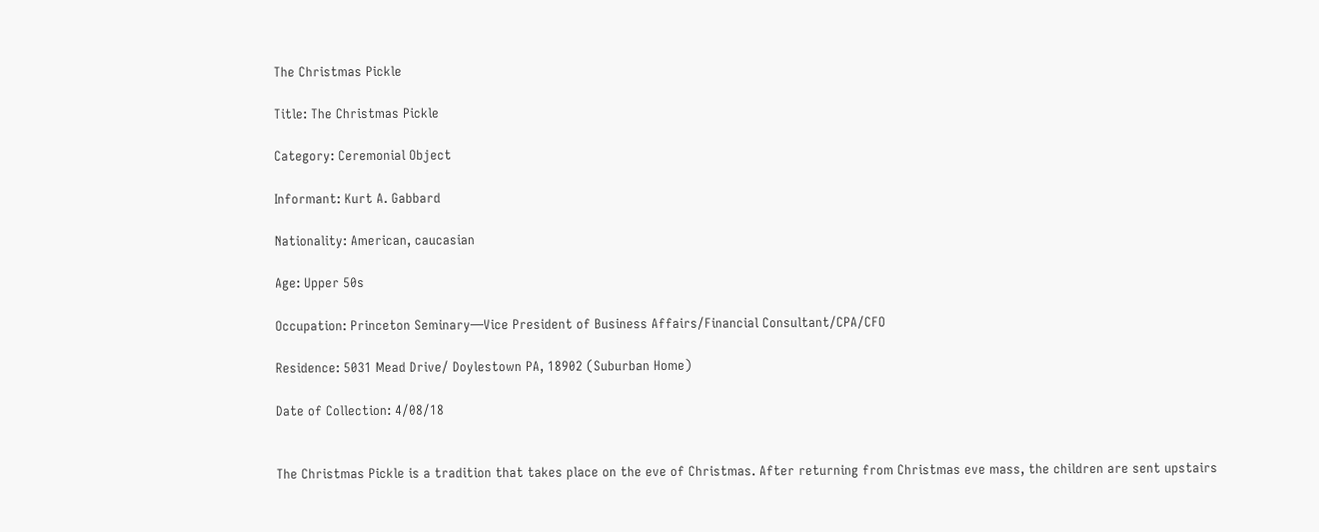The Christmas Pickle

Title: The Christmas Pickle

Category: Ceremonial Object

Informant: Kurt A. Gabbard

Nationality: American, caucasian

Age: Upper 50s

Occupation: Princeton Seminary—Vice President of Business Affairs/Financial Consultant/CPA/CFO

Residence: 5031 Mead Drive/ Doylestown PA, 18902 (Suburban Home)

Date of Collection: 4/08/18


The Christmas Pickle is a tradition that takes place on the eve of Christmas. After returning from Christmas eve mass, the children are sent upstairs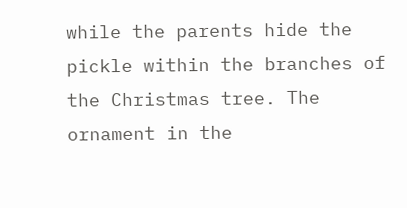while the parents hide the pickle within the branches of the Christmas tree. The ornament in the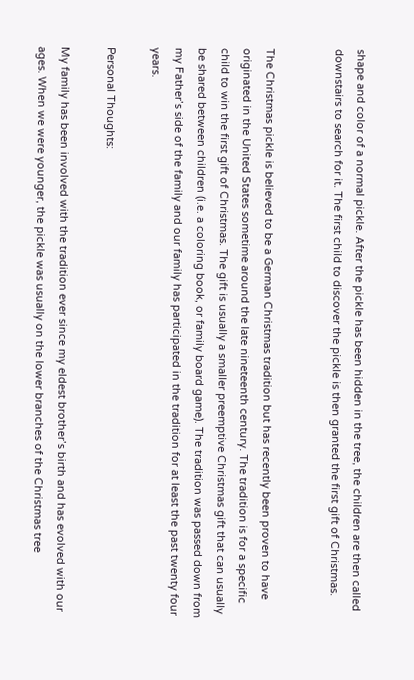shape and color of a normal pickle. After the pickle has been hidden in the tree, the children are then called downstairs to search for it. The first child to discover the pickle is then granted the first gift of Christmas.


The Christmas pickle is believed to be a German Christmas tradition but has recently been proven to have originated in the United States sometime around the late nineteenth century. The tradition is for a specific child to win the first gift of Christmas. The gift is usually a smaller preemptive Christmas gift that can usually be shared between children (i.e. a coloring book, or family board game). The tradition was passed down from my Father’s side of the family and our family has participated in the tradition for at least the past twenty four years.

Personal Thoughts:

My family has been involved with the tradition ever since my eldest brother’s birth and has evolved with our ages. When we were younger, the pickle was usually on the lower branches of the Christmas tree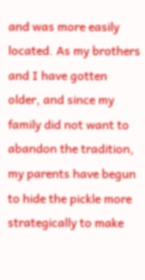and was more easily located. As my brothers and I have gotten older, and since my family did not want to abandon the tradition, my parents have begun to hide the pickle more strategically to make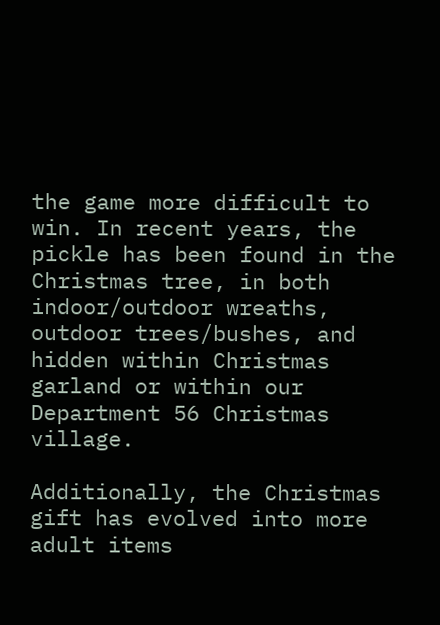the game more difficult to win. In recent years, the pickle has been found in the Christmas tree, in both indoor/outdoor wreaths, outdoor trees/bushes, and hidden within Christmas garland or within our Department 56 Christmas village.

Additionally, the Christmas gift has evolved into more adult items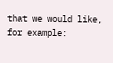that we would like, for example: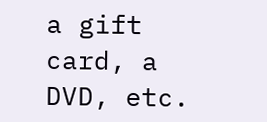a gift card, a DVD, etc.